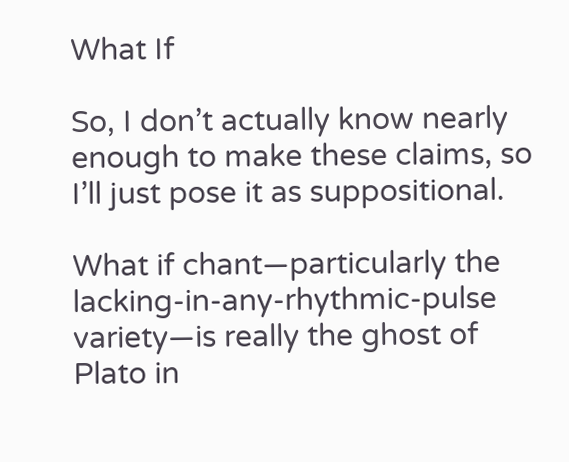What If

So, I don’t actually know nearly enough to make these claims, so I’ll just pose it as suppositional.

What if chant—particularly the lacking-in-any-rhythmic-pulse variety—is really the ghost of Plato in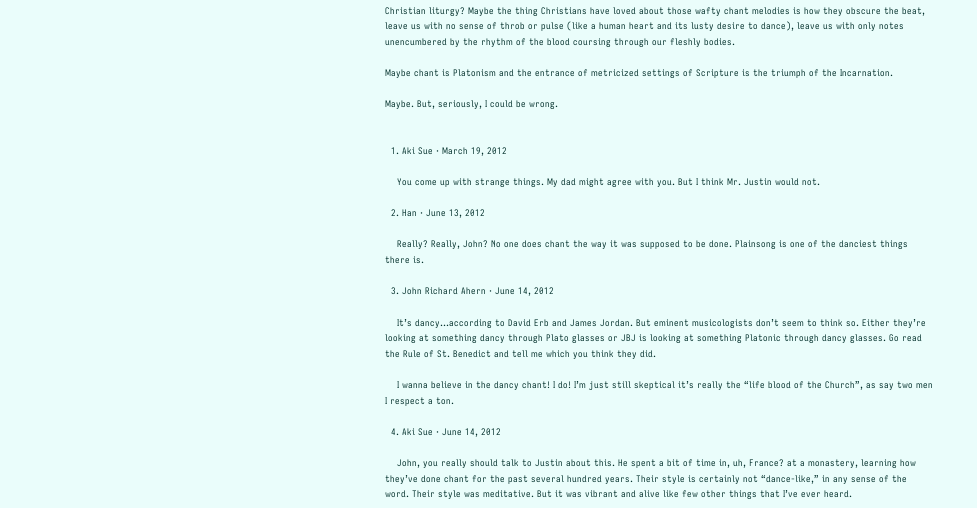Christian liturgy? Maybe the thing Christians have loved about those wafty chant melodies is how they obscure the beat, leave us with no sense of throb or pulse (like a human heart and its lusty desire to dance), leave us with only notes unencumbered by the rhythm of the blood coursing through our fleshly bodies.

Maybe chant is Platonism and the entrance of metricized settings of Scripture is the triumph of the Incarnation.

Maybe. But, seriously, I could be wrong.


  1. Aki Sue · March 19, 2012

    You come up with strange things. My dad might agree with you. But I think Mr. Justin would not.

  2. Han · June 13, 2012

    Really? Really, John? No one does chant the way it was supposed to be done. Plainsong is one of the danciest things there is.

  3. John Richard Ahern · June 14, 2012

    It’s dancy…according to David Erb and James Jordan. But eminent musicologists don’t seem to think so. Either they’re looking at something dancy through Plato glasses or JBJ is looking at something Platonic through dancy glasses. Go read the Rule of St. Benedict and tell me which you think they did.

    I wanna believe in the dancy chant! I do! I’m just still skeptical it’s really the “life blood of the Church”, as say two men I respect a ton.

  4. Aki Sue · June 14, 2012

    John, you really should talk to Justin about this. He spent a bit of time in, uh, France? at a monastery, learning how they’ve done chant for the past several hundred years. Their style is certainly not “dance-like,” in any sense of the word. Their style was meditative. But it was vibrant and alive like few other things that I’ve ever heard.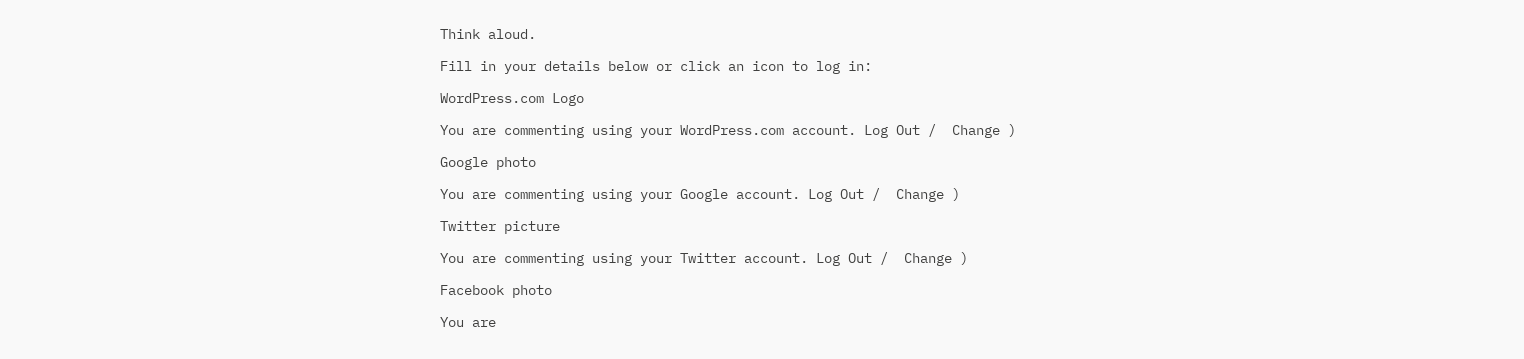Think aloud.

Fill in your details below or click an icon to log in:

WordPress.com Logo

You are commenting using your WordPress.com account. Log Out /  Change )

Google photo

You are commenting using your Google account. Log Out /  Change )

Twitter picture

You are commenting using your Twitter account. Log Out /  Change )

Facebook photo

You are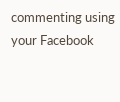commenting using your Facebook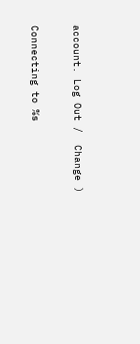account. Log Out /  Change )

Connecting to %s